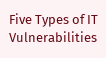Five Types of IT Vulnerabilities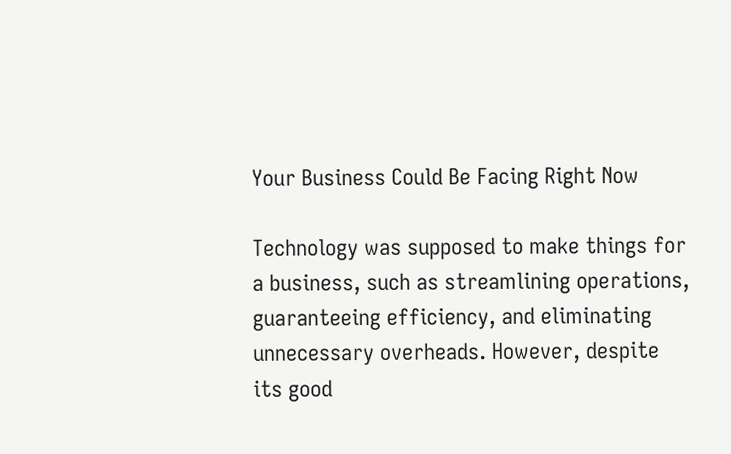Your Business Could Be Facing Right Now

Technology was supposed to make things for a business, such as streamlining operations, guaranteeing efficiency, and eliminating unnecessary overheads. However, despite its good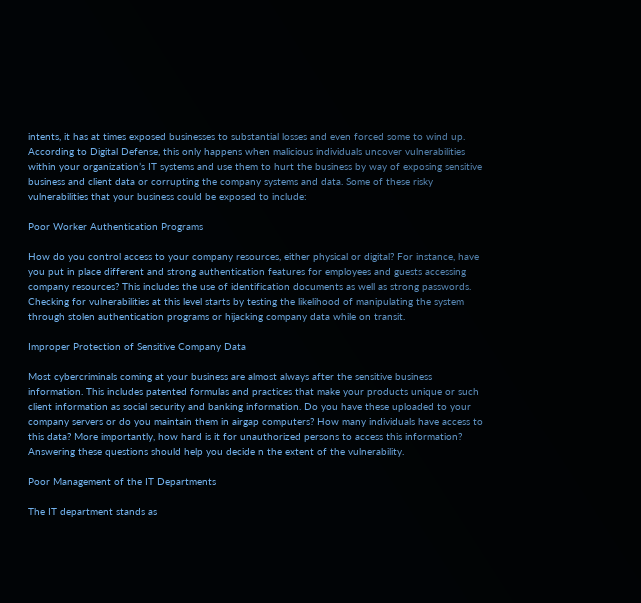intents, it has at times exposed businesses to substantial losses and even forced some to wind up. According to Digital Defense, this only happens when malicious individuals uncover vulnerabilities within your organization’s IT systems and use them to hurt the business by way of exposing sensitive business and client data or corrupting the company systems and data. Some of these risky vulnerabilities that your business could be exposed to include:

Poor Worker Authentication Programs

How do you control access to your company resources, either physical or digital? For instance, have you put in place different and strong authentication features for employees and guests accessing company resources? This includes the use of identification documents as well as strong passwords. Checking for vulnerabilities at this level starts by testing the likelihood of manipulating the system through stolen authentication programs or hijacking company data while on transit.

Improper Protection of Sensitive Company Data

Most cybercriminals coming at your business are almost always after the sensitive business information. This includes patented formulas and practices that make your products unique or such client information as social security and banking information. Do you have these uploaded to your company servers or do you maintain them in airgap computers? How many individuals have access to this data? More importantly, how hard is it for unauthorized persons to access this information? Answering these questions should help you decide n the extent of the vulnerability.

Poor Management of the IT Departments

The IT department stands as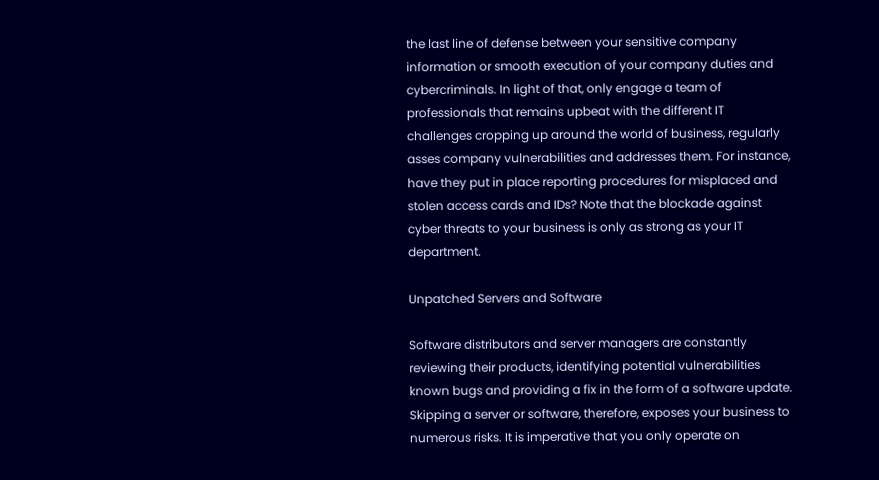the last line of defense between your sensitive company information or smooth execution of your company duties and cybercriminals. In light of that, only engage a team of professionals that remains upbeat with the different IT challenges cropping up around the world of business, regularly asses company vulnerabilities and addresses them. For instance, have they put in place reporting procedures for misplaced and stolen access cards and IDs? Note that the blockade against cyber threats to your business is only as strong as your IT department.

Unpatched Servers and Software

Software distributors and server managers are constantly reviewing their products, identifying potential vulnerabilities known bugs and providing a fix in the form of a software update. Skipping a server or software, therefore, exposes your business to numerous risks. It is imperative that you only operate on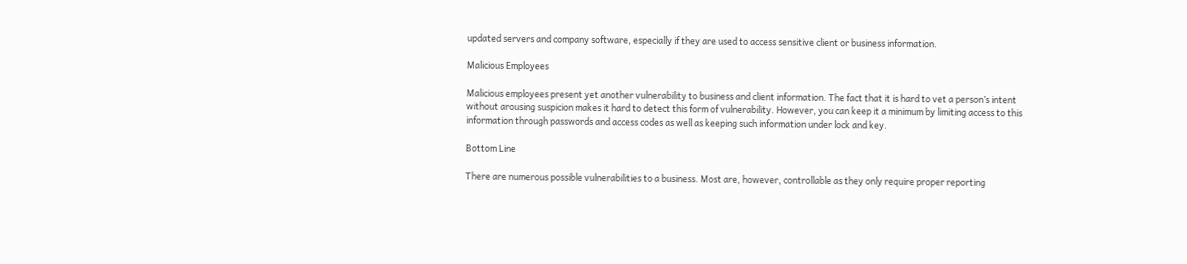updated servers and company software, especially if they are used to access sensitive client or business information.

Malicious Employees

Malicious employees present yet another vulnerability to business and client information. The fact that it is hard to vet a person’s intent without arousing suspicion makes it hard to detect this form of vulnerability. However, you can keep it a minimum by limiting access to this information through passwords and access codes as well as keeping such information under lock and key.

Bottom Line

There are numerous possible vulnerabilities to a business. Most are, however, controllable as they only require proper reporting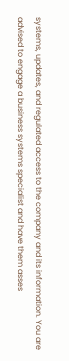systems, updates, and regulated access to the company and its information. You are advised to engage a business systems specialist and have them asses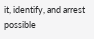it, identify, and arrest possible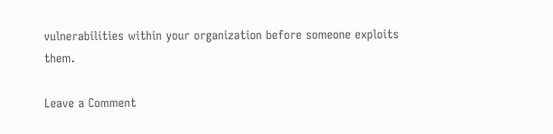vulnerabilities within your organization before someone exploits them.

Leave a Comment